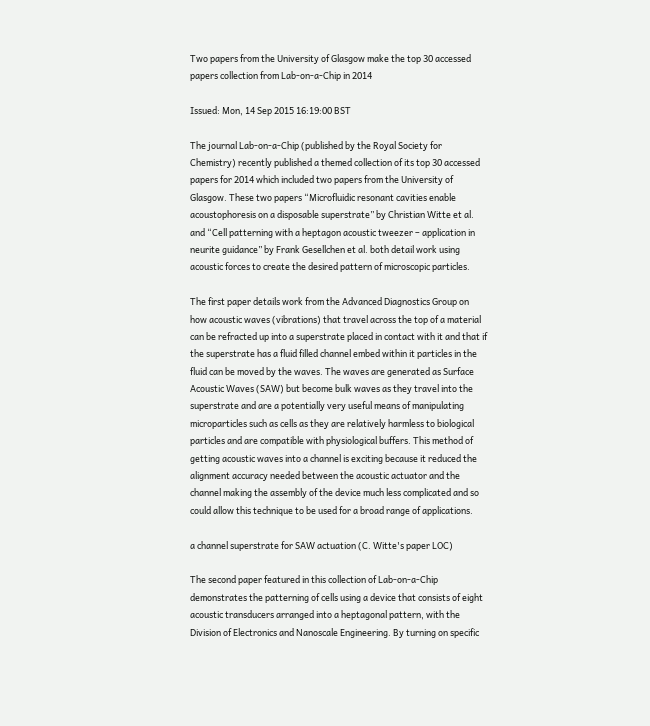Two papers from the University of Glasgow make the top 30 accessed papers collection from Lab-on-a-Chip in 2014

Issued: Mon, 14 Sep 2015 16:19:00 BST

The journal Lab-on-a-Chip (published by the Royal Society for Chemistry) recently published a themed collection of its top 30 accessed papers for 2014 which included two papers from the University of Glasgow. These two papers “Microfluidic resonant cavities enable acoustophoresis on a disposable superstrate” by Christian Witte et al. and “Cell patterning with a heptagon acoustic tweezer – application in neurite guidance” by Frank Gesellchen et al. both detail work using acoustic forces to create the desired pattern of microscopic particles.

The first paper details work from the Advanced Diagnostics Group on how acoustic waves (vibrations) that travel across the top of a material can be refracted up into a superstrate placed in contact with it and that if the superstrate has a fluid filled channel embed within it particles in the fluid can be moved by the waves. The waves are generated as Surface Acoustic Waves (SAW) but become bulk waves as they travel into the superstrate and are a potentially very useful means of manipulating microparticles such as cells as they are relatively harmless to biological particles and are compatible with physiological buffers. This method of getting acoustic waves into a channel is exciting because it reduced the alignment accuracy needed between the acoustic actuator and the channel making the assembly of the device much less complicated and so could allow this technique to be used for a broad range of applications.

a channel superstrate for SAW actuation (C. Witte's paper LOC)

The second paper featured in this collection of Lab-on-a-Chip demonstrates the patterning of cells using a device that consists of eight acoustic transducers arranged into a heptagonal pattern, with the Division of Electronics and Nanoscale Engineering. By turning on specific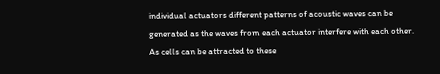individual actuators different patterns of acoustic waves can be generated as the waves from each actuator interfere with each other. As cells can be attracted to these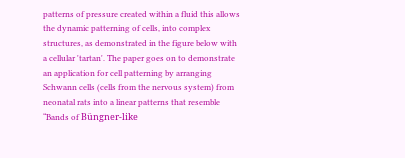patterns of pressure created within a fluid this allows the dynamic patterning of cells, into complex structures, as demonstrated in the figure below with a cellular 'tartan'. The paper goes on to demonstrate an application for cell patterning by arranging Schwann cells (cells from the nervous system) from neonatal rats into a linear patterns that resemble “Bands of Büngner-like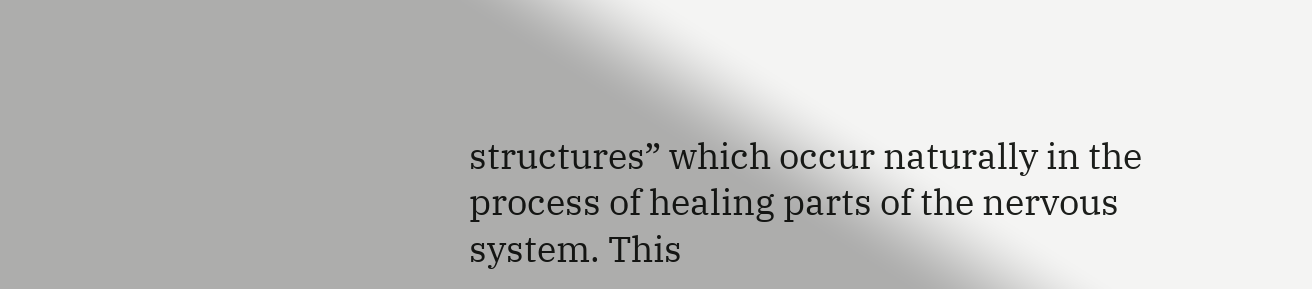structures” which occur naturally in the process of healing parts of the nervous system. This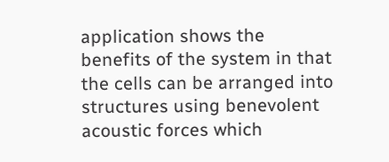application shows the benefits of the system in that the cells can be arranged into structures using benevolent acoustic forces which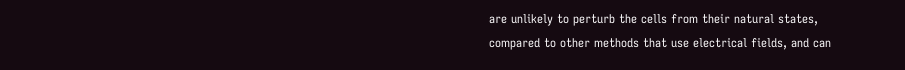are unlikely to perturb the cells from their natural states, compared to other methods that use electrical fields, and can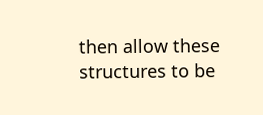then allow these structures to be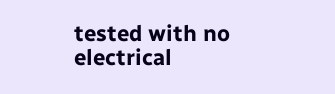tested with no electrical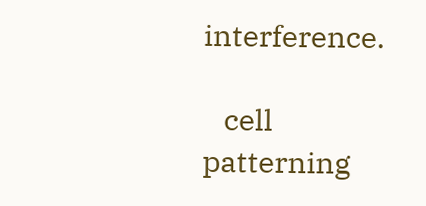interference.

   cell patterning